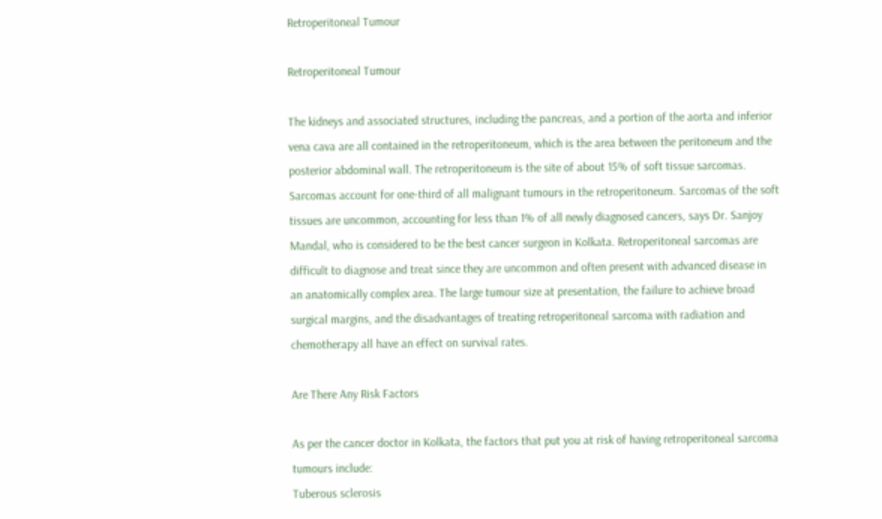Retroperitoneal Tumour

Retroperitoneal Tumour

The kidneys and associated structures, including the pancreas, and a portion of the aorta and inferior vena cava are all contained in the retroperitoneum, which is the area between the peritoneum and the posterior abdominal wall. The retroperitoneum is the site of about 15% of soft tissue sarcomas. Sarcomas account for one-third of all malignant tumours in the retroperitoneum. Sarcomas of the soft tissues are uncommon, accounting for less than 1% of all newly diagnosed cancers, says Dr. Sanjoy Mandal, who is considered to be the best cancer surgeon in Kolkata. Retroperitoneal sarcomas are difficult to diagnose and treat since they are uncommon and often present with advanced disease in an anatomically complex area. The large tumour size at presentation, the failure to achieve broad surgical margins, and the disadvantages of treating retroperitoneal sarcoma with radiation and chemotherapy all have an effect on survival rates.

Are There Any Risk Factors

As per the cancer doctor in Kolkata, the factors that put you at risk of having retroperitoneal sarcoma tumours include:
Tuberous sclerosis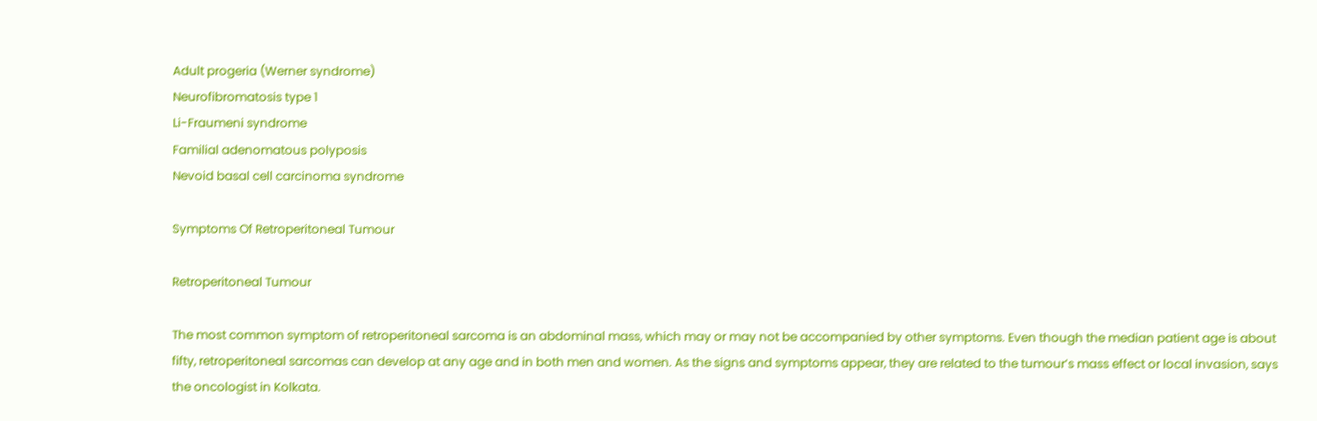Adult progeria (Werner syndrome)
Neurofibromatosis type 1
Li-Fraumeni syndrome
Familial adenomatous polyposis
Nevoid basal cell carcinoma syndrome

Symptoms Of Retroperitoneal Tumour

Retroperitoneal Tumour

The most common symptom of retroperitoneal sarcoma is an abdominal mass, which may or may not be accompanied by other symptoms. Even though the median patient age is about fifty, retroperitoneal sarcomas can develop at any age and in both men and women. As the signs and symptoms appear, they are related to the tumour’s mass effect or local invasion, says the oncologist in Kolkata.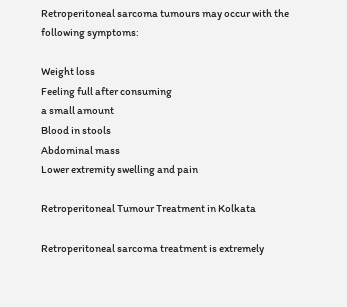Retroperitoneal sarcoma tumours may occur with the following symptoms:

Weight loss
Feeling full after consuming
a small amount
Blood in stools
Abdominal mass
Lower extremity swelling and pain

Retroperitoneal Tumour Treatment in Kolkata

Retroperitoneal sarcoma treatment is extremely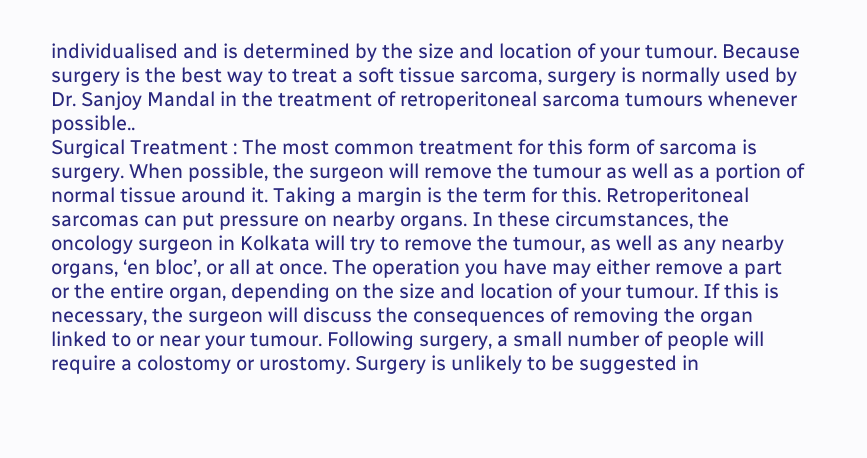individualised and is determined by the size and location of your tumour. Because surgery is the best way to treat a soft tissue sarcoma, surgery is normally used by Dr. Sanjoy Mandal in the treatment of retroperitoneal sarcoma tumours whenever possible..
Surgical Treatment : The most common treatment for this form of sarcoma is surgery. When possible, the surgeon will remove the tumour as well as a portion of normal tissue around it. Taking a margin is the term for this. Retroperitoneal sarcomas can put pressure on nearby organs. In these circumstances, the oncology surgeon in Kolkata will try to remove the tumour, as well as any nearby organs, ‘en bloc’, or all at once. The operation you have may either remove a part or the entire organ, depending on the size and location of your tumour. If this is necessary, the surgeon will discuss the consequences of removing the organ linked to or near your tumour. Following surgery, a small number of people will require a colostomy or urostomy. Surgery is unlikely to be suggested in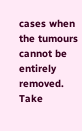cases when the tumours cannot be entirely removed.
Take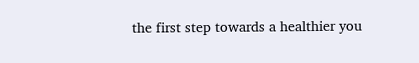the first step towards a healthier you